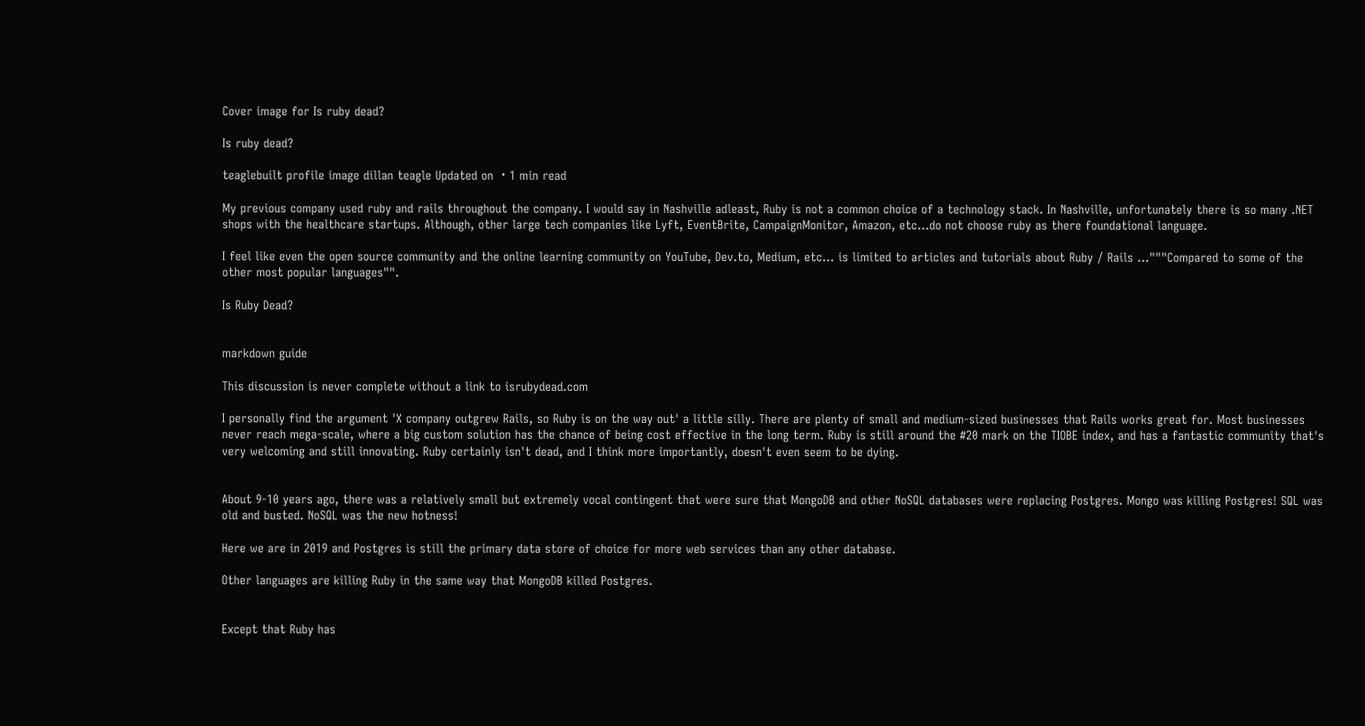Cover image for Is ruby dead?

Is ruby dead?

teaglebuilt profile image dillan teagle Updated on ・1 min read

My previous company used ruby and rails throughout the company. I would say in Nashville adleast, Ruby is not a common choice of a technology stack. In Nashville, unfortunately there is so many .NET shops with the healthcare startups. Although, other large tech companies like Lyft, EventBrite, CampaignMonitor, Amazon, etc...do not choose ruby as there foundational language.

I feel like even the open source community and the online learning community on YouTube, Dev.to, Medium, etc... is limited to articles and tutorials about Ruby / Rails ..."""Compared to some of the other most popular languages"".

Is Ruby Dead?


markdown guide

This discussion is never complete without a link to isrubydead.com

I personally find the argument 'X company outgrew Rails, so Ruby is on the way out' a little silly. There are plenty of small and medium-sized businesses that Rails works great for. Most businesses never reach mega-scale, where a big custom solution has the chance of being cost effective in the long term. Ruby is still around the #20 mark on the TIOBE index, and has a fantastic community that's very welcoming and still innovating. Ruby certainly isn't dead, and I think more importantly, doesn't even seem to be dying.


About 9-10 years ago, there was a relatively small but extremely vocal contingent that were sure that MongoDB and other NoSQL databases were replacing Postgres. Mongo was killing Postgres! SQL was old and busted. NoSQL was the new hotness!

Here we are in 2019 and Postgres is still the primary data store of choice for more web services than any other database.

Other languages are killing Ruby in the same way that MongoDB killed Postgres.


Except that Ruby has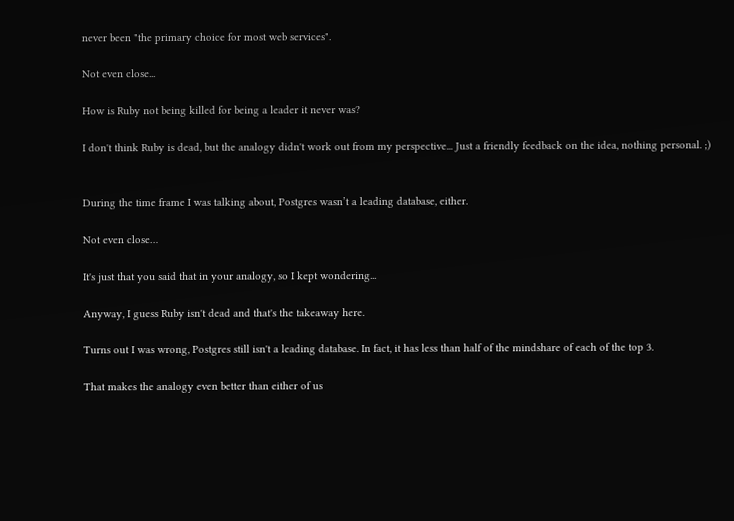never been "the primary choice for most web services".

Not even close...

How is Ruby not being killed for being a leader it never was?

I don't think Ruby is dead, but the analogy didn't work out from my perspective... Just a friendly feedback on the idea, nothing personal. ;)


During the time frame I was talking about, Postgres wasn’t a leading database, either.

Not even close…

It's just that you said that in your analogy, so I kept wondering...

Anyway, I guess Ruby isn't dead and that's the takeaway here.

Turns out I was wrong, Postgres still isn't a leading database. In fact, it has less than half of the mindshare of each of the top 3.

That makes the analogy even better than either of us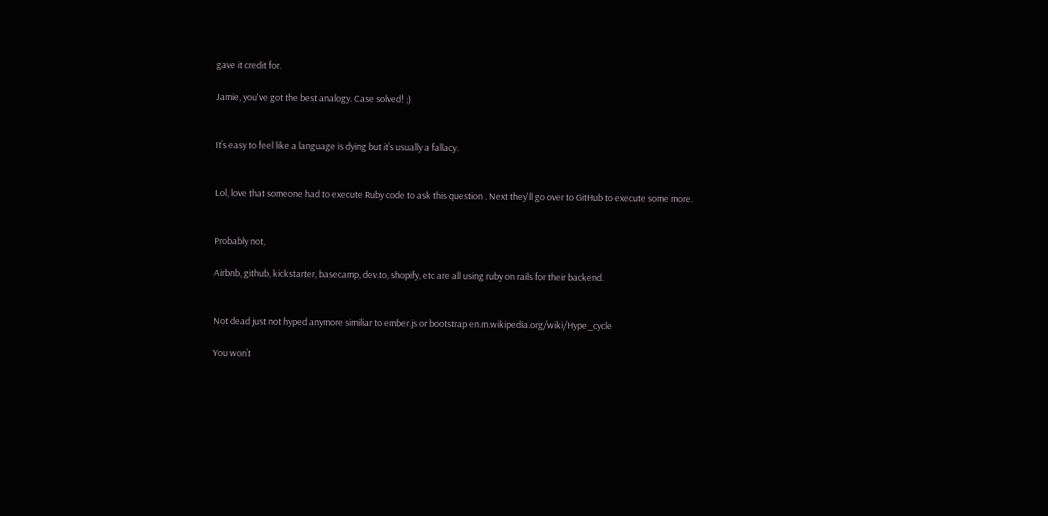gave it credit for.

Jamie, you've got the best analogy. Case solved! ;)


It’s easy to feel like a language is dying but it’s usually a fallacy.


Lol, love that someone had to execute Ruby code to ask this question . Next they'll go over to GitHub to execute some more.


Probably not,

Airbnb, github, kickstarter, basecamp, dev.to, shopify, etc are all using ruby on rails for their backend.


Not dead just not hyped anymore similiar to ember.js or bootstrap en.m.wikipedia.org/wiki/Hype_cycle

You won’t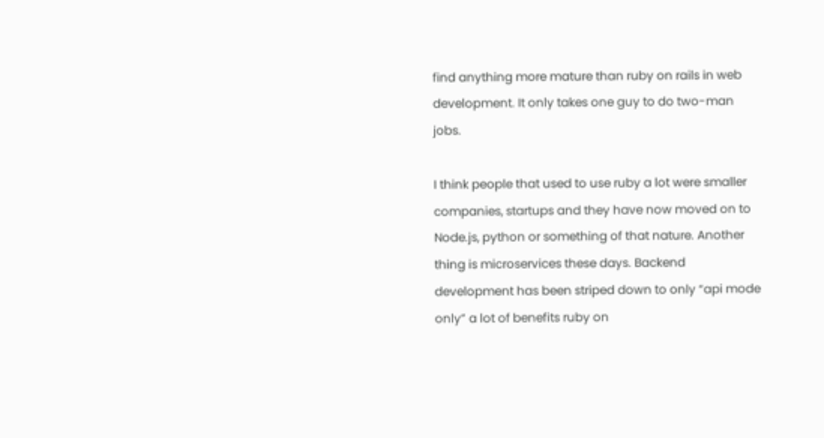find anything more mature than ruby on rails in web development. It only takes one guy to do two-man jobs.

I think people that used to use ruby a lot were smaller companies, startups and they have now moved on to Node.js, python or something of that nature. Another thing is microservices these days. Backend development has been striped down to only “api mode only” a lot of benefits ruby on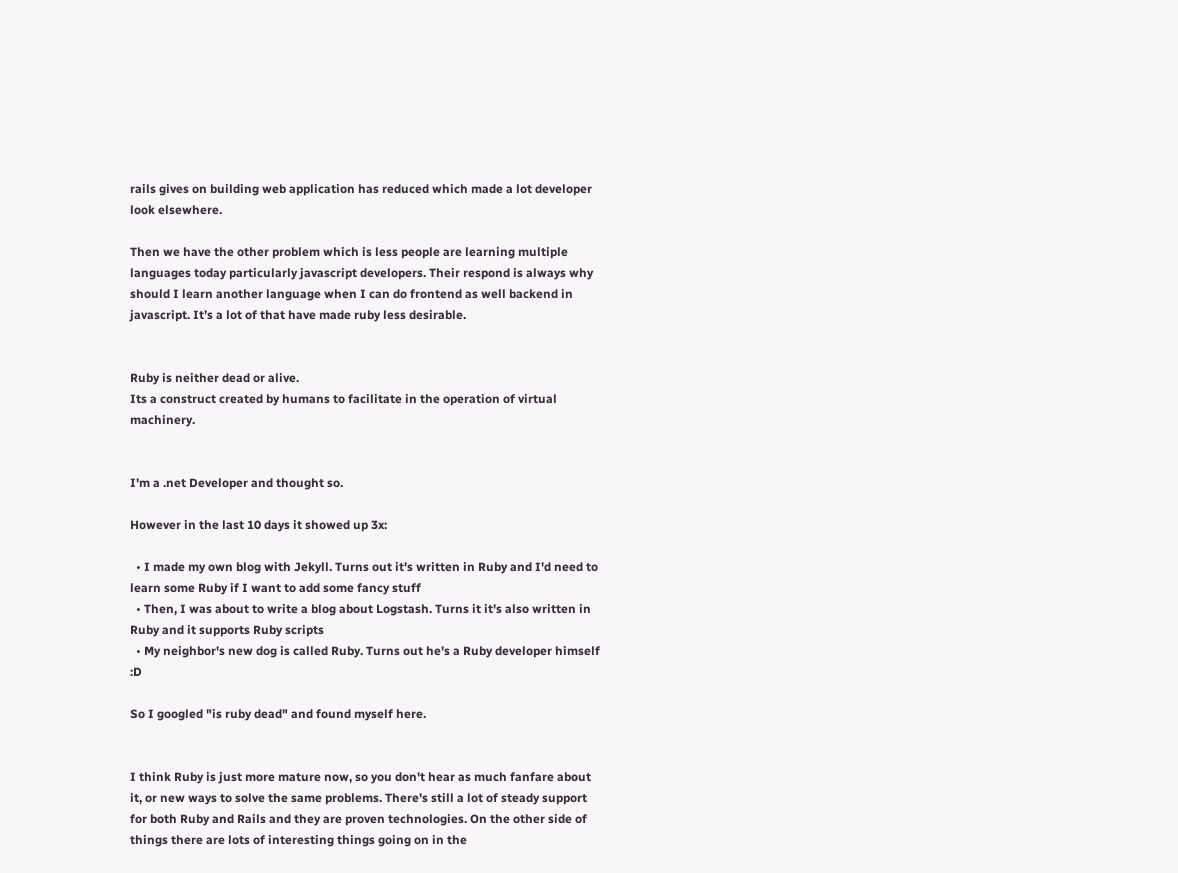rails gives on building web application has reduced which made a lot developer look elsewhere.

Then we have the other problem which is less people are learning multiple languages today particularly javascript developers. Their respond is always why should I learn another language when I can do frontend as well backend in javascript. It’s a lot of that have made ruby less desirable.


Ruby is neither dead or alive.
Its a construct created by humans to facilitate in the operation of virtual machinery.


I'm a .net Developer and thought so.

However in the last 10 days it showed up 3x:

  • I made my own blog with Jekyll. Turns out it's written in Ruby and I'd need to learn some Ruby if I want to add some fancy stuff
  • Then, I was about to write a blog about Logstash. Turns it it's also written in Ruby and it supports Ruby scripts
  • My neighbor's new dog is called Ruby. Turns out he's a Ruby developer himself :D

So I googled "is ruby dead" and found myself here.


I think Ruby is just more mature now, so you don't hear as much fanfare about it, or new ways to solve the same problems. There's still a lot of steady support for both Ruby and Rails and they are proven technologies. On the other side of things there are lots of interesting things going on in the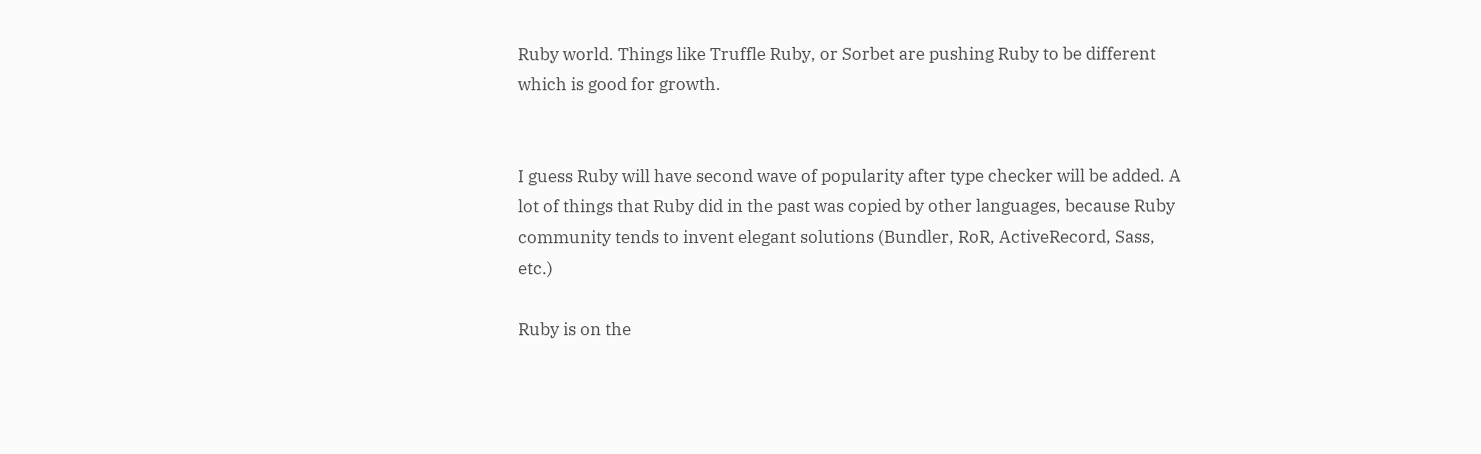Ruby world. Things like Truffle Ruby, or Sorbet are pushing Ruby to be different which is good for growth.


I guess Ruby will have second wave of popularity after type checker will be added. A lot of things that Ruby did in the past was copied by other languages, because Ruby community tends to invent elegant solutions (Bundler, RoR, ActiveRecord, Sass, etc.)

Ruby is on the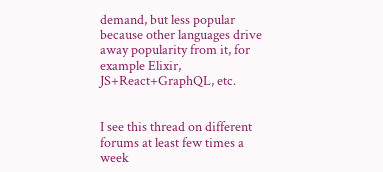demand, but less popular because other languages drive away popularity from it, for example Elixir, JS+React+GraphQL, etc.


I see this thread on different forums at least few times a week